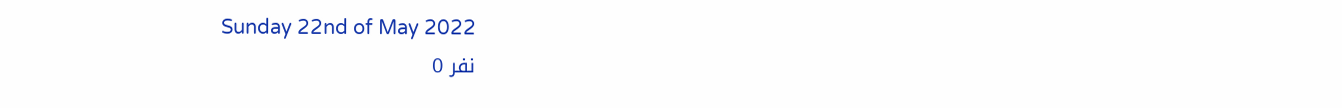Sunday 22nd of May 2022
نفر 0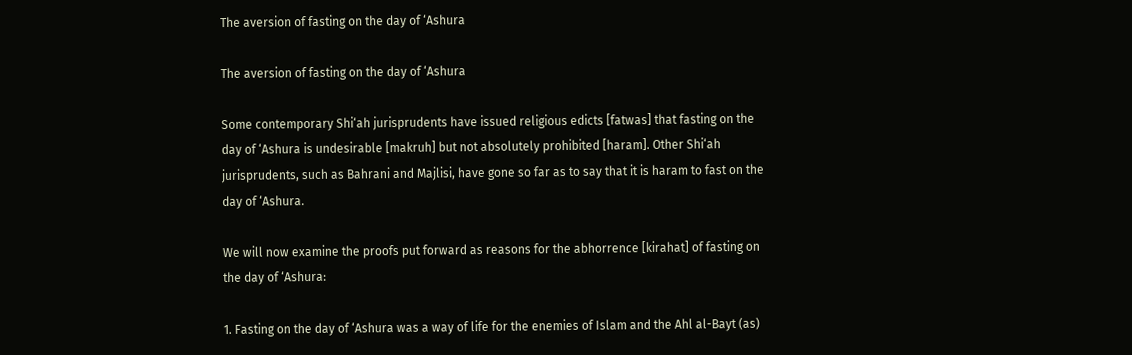The aversion of fasting on the day of ‘Ashura

The aversion of fasting on the day of ‘Ashura

Some contemporary Shi‘ah jurisprudents have issued religious edicts [fatwas] that fasting on the day of ‘Ashura is undesirable [makruh] but not absolutely prohibited [haram]. Other Shi‘ah jurisprudents, such as Bahrani and Majlisi, have gone so far as to say that it is haram to fast on the day of ‘Ashura.

We will now examine the proofs put forward as reasons for the abhorrence [kirahat] of fasting on the day of ‘Ashura:

1. Fasting on the day of ‘Ashura was a way of life for the enemies of Islam and the Ahl al-Bayt (as)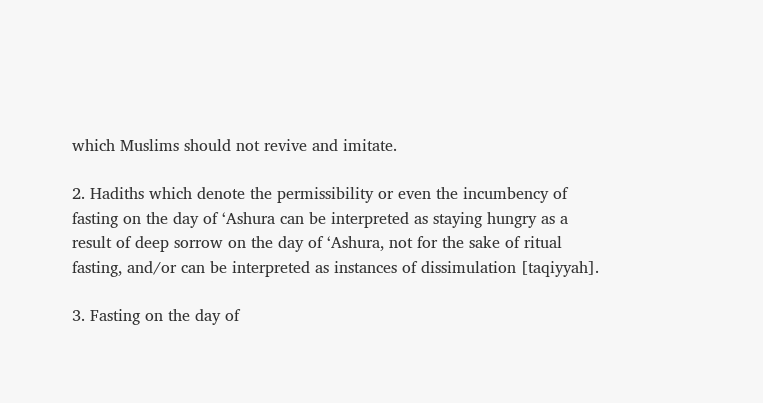which Muslims should not revive and imitate.

2. Hadiths which denote the permissibility or even the incumbency of fasting on the day of ‘Ashura can be interpreted as staying hungry as a result of deep sorrow on the day of ‘Ashura, not for the sake of ritual fasting, and/or can be interpreted as instances of dissimulation [taqiyyah].

3. Fasting on the day of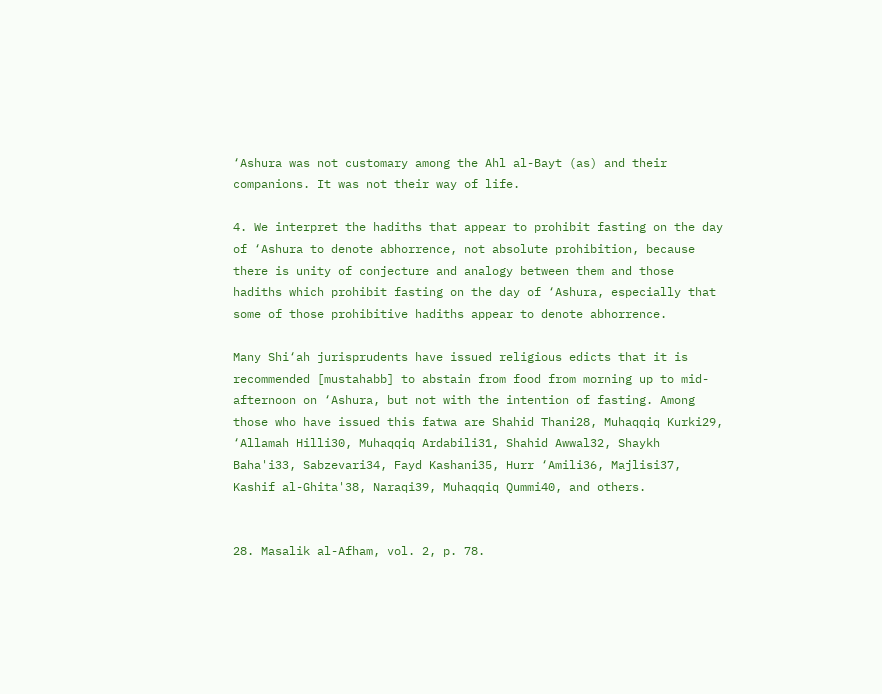‘Ashura was not customary among the Ahl al-Bayt (as) and their companions. It was not their way of life.

4. We interpret the hadiths that appear to prohibit fasting on the day of ‘Ashura to denote abhorrence, not absolute prohibition, because there is unity of conjecture and analogy between them and those hadiths which prohibit fasting on the day of ‘Ashura, especially that some of those prohibitive hadiths appear to denote abhorrence.

Many Shi‘ah jurisprudents have issued religious edicts that it is recommended [mustahabb] to abstain from food from morning up to mid-afternoon on ‘Ashura, but not with the intention of fasting. Among those who have issued this fatwa are Shahid Thani28, Muhaqqiq Kurki29, ‘Allamah Hilli30, Muhaqqiq Ardabili31, Shahid Awwal32, Shaykh Baha'i33, Sabzevari34, Fayd Kashani35, Hurr ‘Amili36, Majlisi37, Kashif al-Ghita'38, Naraqi39, Muhaqqiq Qummi40, and others.


28. Masalik al-Afham, vol. 2, p. 78.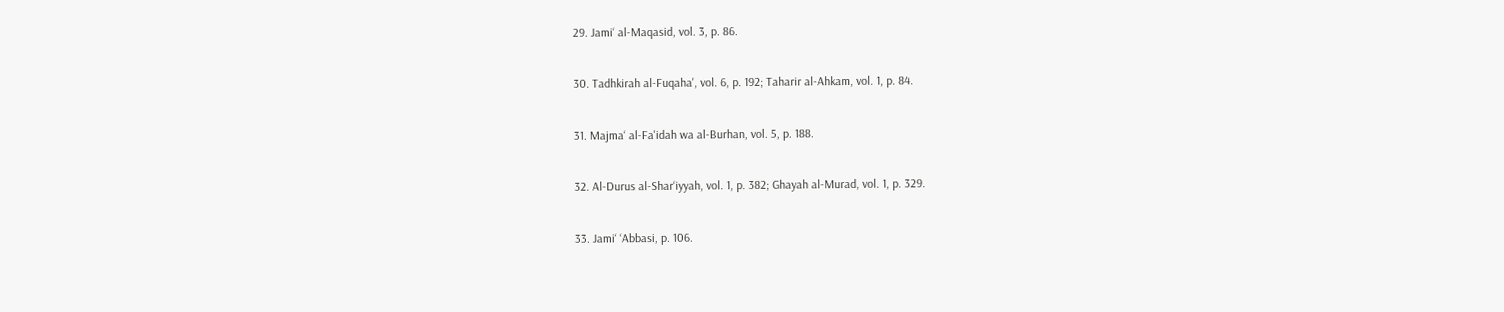29. Jami‘ al-Maqasid, vol. 3, p. 86.

30. Tadhkirah al-Fuqaha', vol. 6, p. 192; Taharir al-Ahkam, vol. 1, p. 84.

31. Majma‘ al-Fa'idah wa al-Burhan, vol. 5, p. 188.

32. Al-Durus al-Shar‘iyyah, vol. 1, p. 382; Ghayah al-Murad, vol. 1, p. 329.

33. Jami‘ ‘Abbasi, p. 106.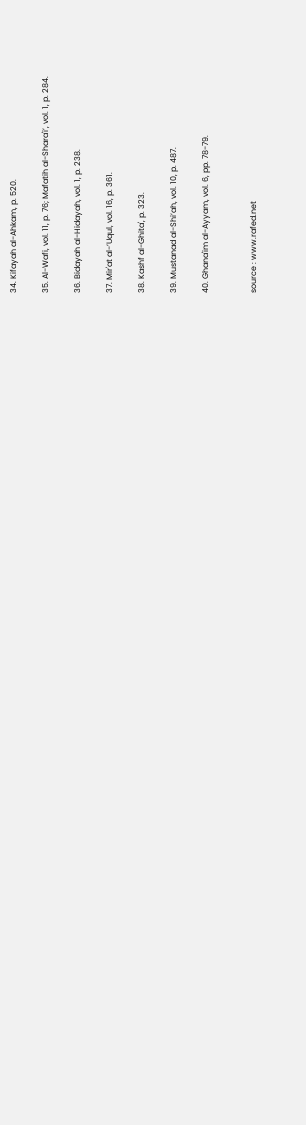34. Kifayah al-Ahkam, p. 520.

35. Al-Wafi, vol. 11, p. 76; Mafatih al-Shara'i‘, vol. 1, p. 284.

36. Bidayah al-Hidayah, vol. 1, p. 238.

37. Mir'at al-‘Uqul, vol. 16, p. 361.

38. Kashf al-Ghita', p. 323.

39. Mustanad al-Shi‘ah, vol. 10, p. 487.

40. Ghana'im al-Ayyam, vol. 6, pp. 78-79.


source : www.rafed.net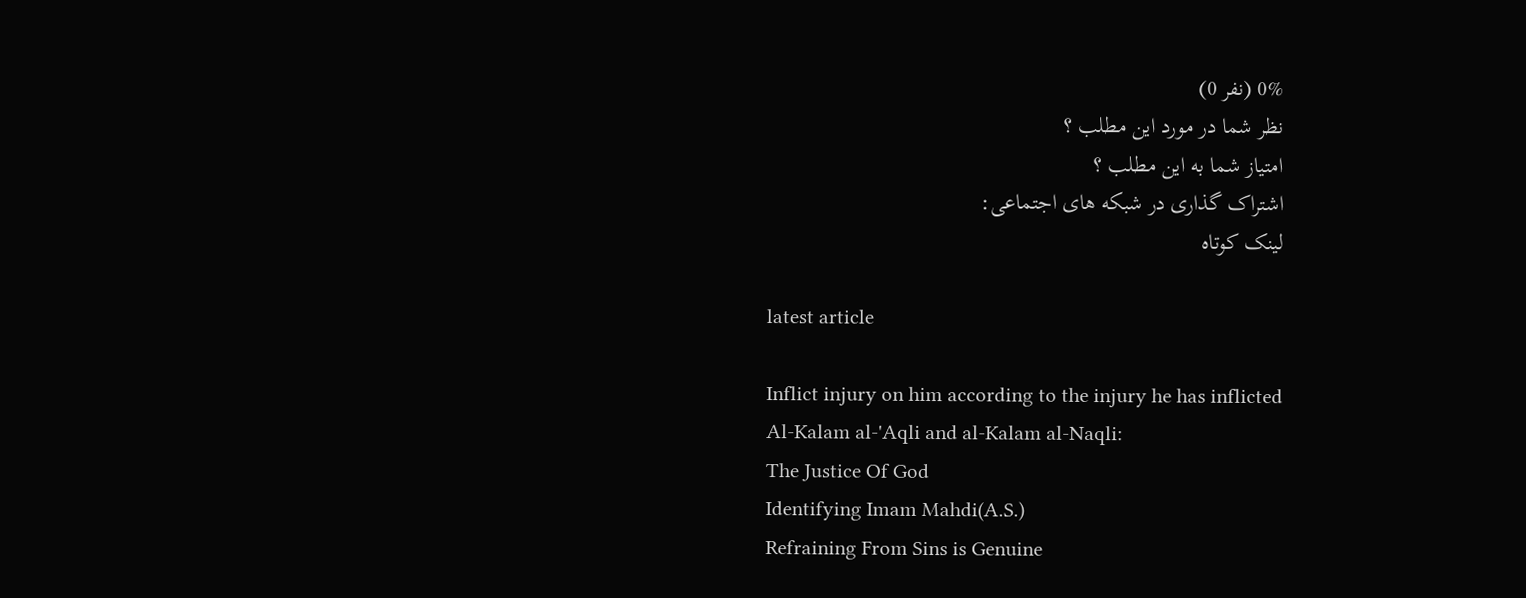0% (نفر 0)
نظر شما در مورد این مطلب ؟
امتیاز شما به این مطلب ؟
اشتراک گذاری در شبکه های اجتماعی:
لینک کوتاه

latest article

Inflict injury on him according to the injury he has inflicted
Al-Kalam al-'Aqli and al-Kalam al-Naqli:
The Justice Of God
Identifying Imam Mahdi(A.S.)
Refraining From Sins is Genuine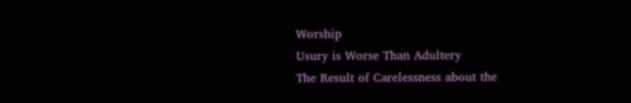Worship
Usury is Worse Than Adultery
The Result of Carelessness about the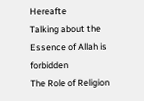Hereafte
Talking about the Essence of Allah is forbidden
The Role of Religion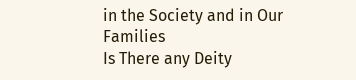in the Society and in Our Families
Is There any Deity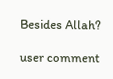Besides Allah?

user comment